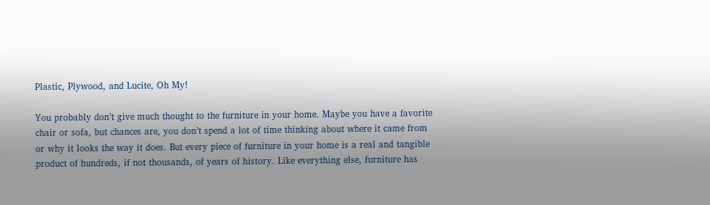Plastic, Plywood, and Lucite, Oh My!

You probably don’t give much thought to the furniture in your home. Maybe you have a favorite chair or sofa, but chances are, you don’t spend a lot of time thinking about where it came from or why it looks the way it does. But every piece of furniture in your home is a real and tangible product of hundreds, if not thousands, of years of history. Like everything else, furniture has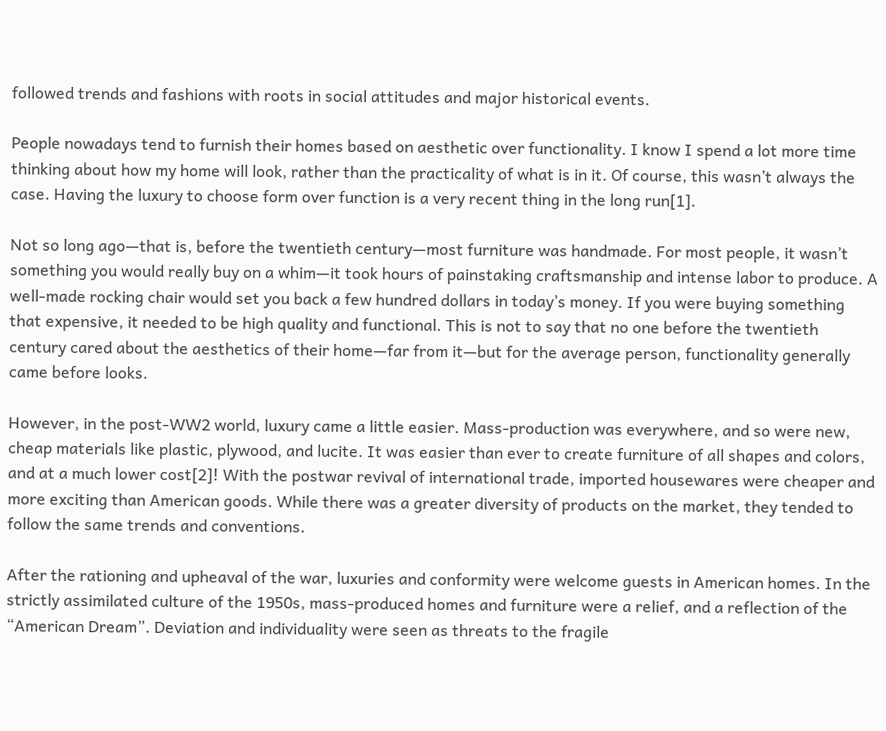followed trends and fashions with roots in social attitudes and major historical events.

People nowadays tend to furnish their homes based on aesthetic over functionality. I know I spend a lot more time thinking about how my home will look, rather than the practicality of what is in it. Of course, this wasn’t always the case. Having the luxury to choose form over function is a very recent thing in the long run[1].

Not so long ago—that is, before the twentieth century—most furniture was handmade. For most people, it wasn’t something you would really buy on a whim—it took hours of painstaking craftsmanship and intense labor to produce. A well-made rocking chair would set you back a few hundred dollars in today’s money. If you were buying something that expensive, it needed to be high quality and functional. This is not to say that no one before the twentieth century cared about the aesthetics of their home—far from it—but for the average person, functionality generally came before looks.

However, in the post-WW2 world, luxury came a little easier. Mass-production was everywhere, and so were new, cheap materials like plastic, plywood, and lucite. It was easier than ever to create furniture of all shapes and colors, and at a much lower cost[2]! With the postwar revival of international trade, imported housewares were cheaper and more exciting than American goods. While there was a greater diversity of products on the market, they tended to follow the same trends and conventions.

After the rationing and upheaval of the war, luxuries and conformity were welcome guests in American homes. In the strictly assimilated culture of the 1950s, mass-produced homes and furniture were a relief, and a reflection of the “American Dream”. Deviation and individuality were seen as threats to the fragile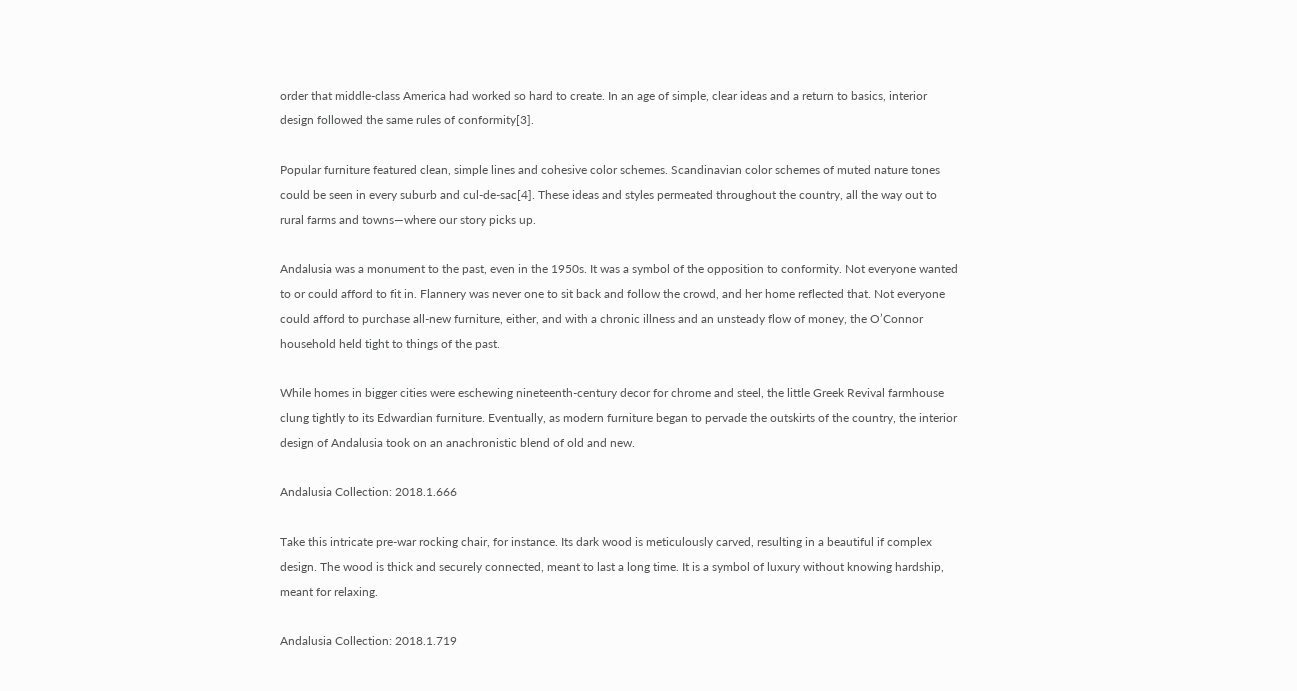order that middle-class America had worked so hard to create. In an age of simple, clear ideas and a return to basics, interior design followed the same rules of conformity[3].

Popular furniture featured clean, simple lines and cohesive color schemes. Scandinavian color schemes of muted nature tones could be seen in every suburb and cul-de-sac[4]. These ideas and styles permeated throughout the country, all the way out to rural farms and towns—where our story picks up.

Andalusia was a monument to the past, even in the 1950s. It was a symbol of the opposition to conformity. Not everyone wanted to or could afford to fit in. Flannery was never one to sit back and follow the crowd, and her home reflected that. Not everyone could afford to purchase all-new furniture, either, and with a chronic illness and an unsteady flow of money, the O’Connor household held tight to things of the past.

While homes in bigger cities were eschewing nineteenth-century decor for chrome and steel, the little Greek Revival farmhouse clung tightly to its Edwardian furniture. Eventually, as modern furniture began to pervade the outskirts of the country, the interior design of Andalusia took on an anachronistic blend of old and new.

Andalusia Collection: 2018.1.666

Take this intricate pre-war rocking chair, for instance. Its dark wood is meticulously carved, resulting in a beautiful if complex design. The wood is thick and securely connected, meant to last a long time. It is a symbol of luxury without knowing hardship, meant for relaxing.

Andalusia Collection: 2018.1.719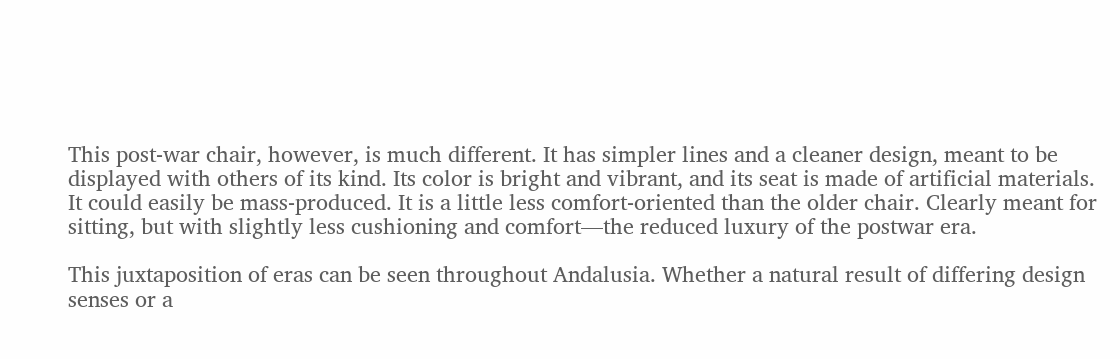This post-war chair, however, is much different. It has simpler lines and a cleaner design, meant to be displayed with others of its kind. Its color is bright and vibrant, and its seat is made of artificial materials. It could easily be mass-produced. It is a little less comfort-oriented than the older chair. Clearly meant for sitting, but with slightly less cushioning and comfort—the reduced luxury of the postwar era.

This juxtaposition of eras can be seen throughout Andalusia. Whether a natural result of differing design senses or a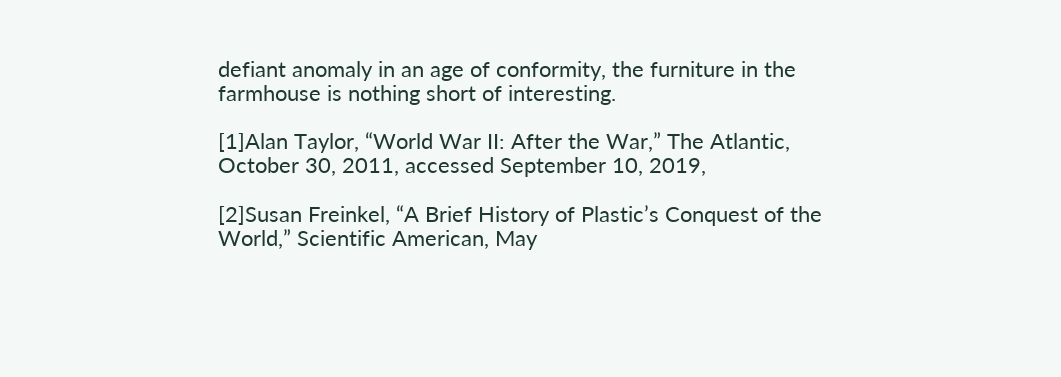defiant anomaly in an age of conformity, the furniture in the farmhouse is nothing short of interesting.

[1]Alan Taylor, “World War II: After the War,” The Atlantic, October 30, 2011, accessed September 10, 2019,

[2]Susan Freinkel, “A Brief History of Plastic’s Conquest of the World,” Scientific American, May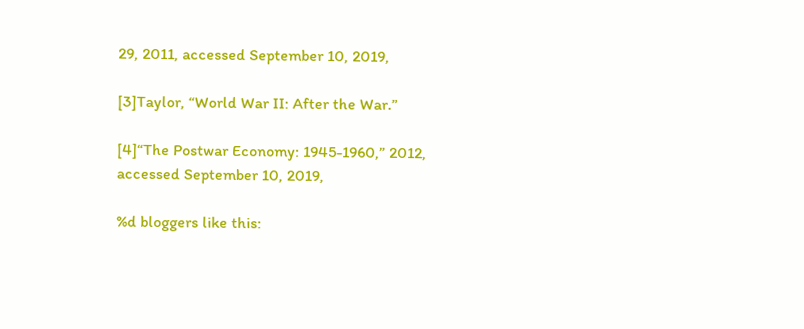29, 2011, accessed September 10, 2019,

[3]Taylor, “World War II: After the War.”

[4]“The Postwar Economy: 1945-1960,” 2012, accessed September 10, 2019,

%d bloggers like this: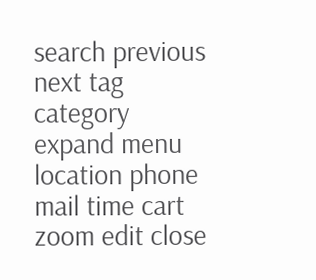search previous next tag category expand menu location phone mail time cart zoom edit close